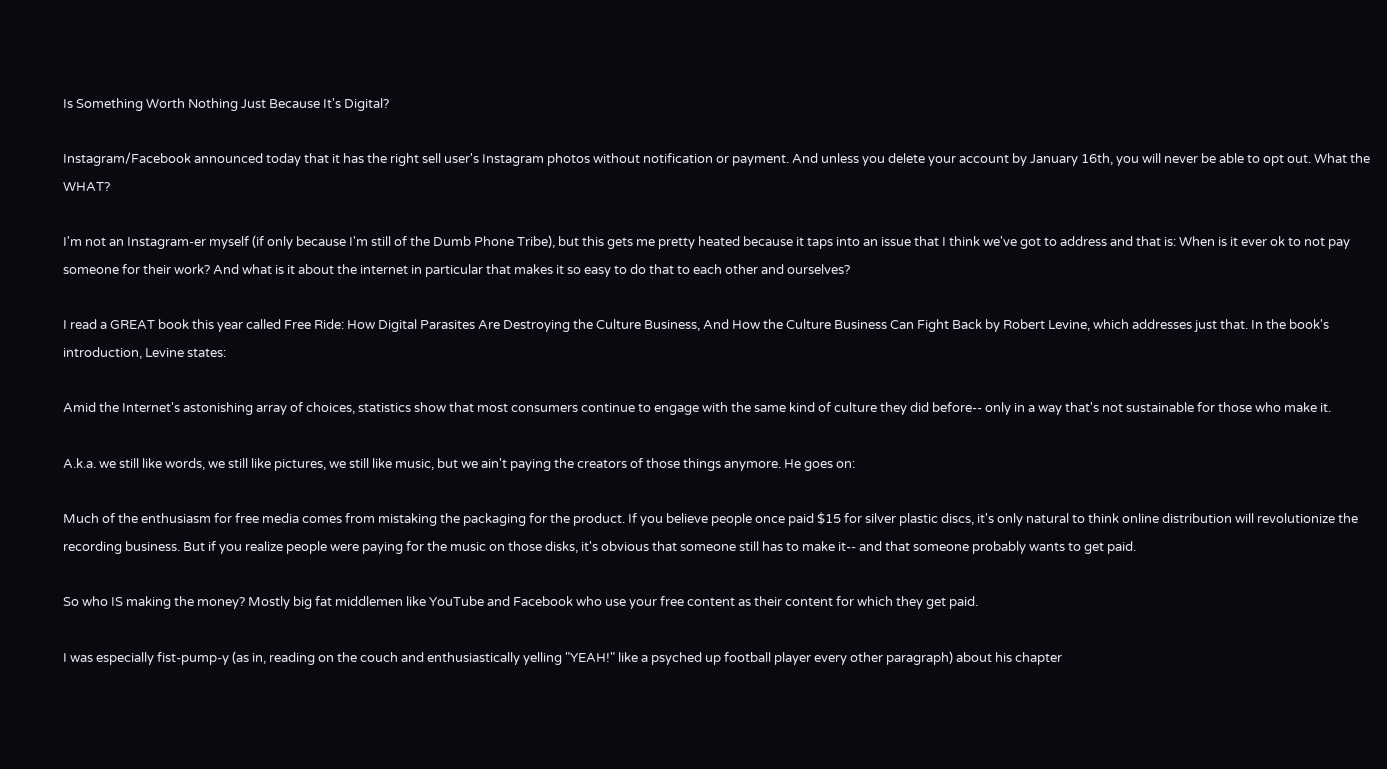Is Something Worth Nothing Just Because It's Digital?

Instagram/Facebook announced today that it has the right sell user's Instagram photos without notification or payment. And unless you delete your account by January 16th, you will never be able to opt out. What the WHAT?

I'm not an Instagram-er myself (if only because I'm still of the Dumb Phone Tribe), but this gets me pretty heated because it taps into an issue that I think we've got to address and that is: When is it ever ok to not pay someone for their work? And what is it about the internet in particular that makes it so easy to do that to each other and ourselves?

I read a GREAT book this year called Free Ride: How Digital Parasites Are Destroying the Culture Business, And How the Culture Business Can Fight Back by Robert Levine, which addresses just that. In the book's introduction, Levine states:

Amid the Internet's astonishing array of choices, statistics show that most consumers continue to engage with the same kind of culture they did before-- only in a way that's not sustainable for those who make it.

A.k.a. we still like words, we still like pictures, we still like music, but we ain't paying the creators of those things anymore. He goes on:

Much of the enthusiasm for free media comes from mistaking the packaging for the product. If you believe people once paid $15 for silver plastic discs, it's only natural to think online distribution will revolutionize the recording business. But if you realize people were paying for the music on those disks, it's obvious that someone still has to make it-- and that someone probably wants to get paid.

So who IS making the money? Mostly big fat middlemen like YouTube and Facebook who use your free content as their content for which they get paid.

I was especially fist-pump-y (as in, reading on the couch and enthusiastically yelling "YEAH!" like a psyched up football player every other paragraph) about his chapter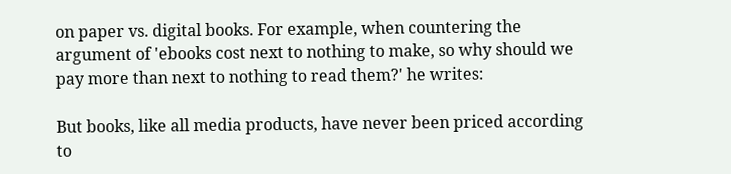on paper vs. digital books. For example, when countering the argument of 'ebooks cost next to nothing to make, so why should we pay more than next to nothing to read them?' he writes:

But books, like all media products, have never been priced according to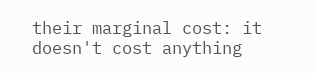their marginal cost: it doesn't cost anything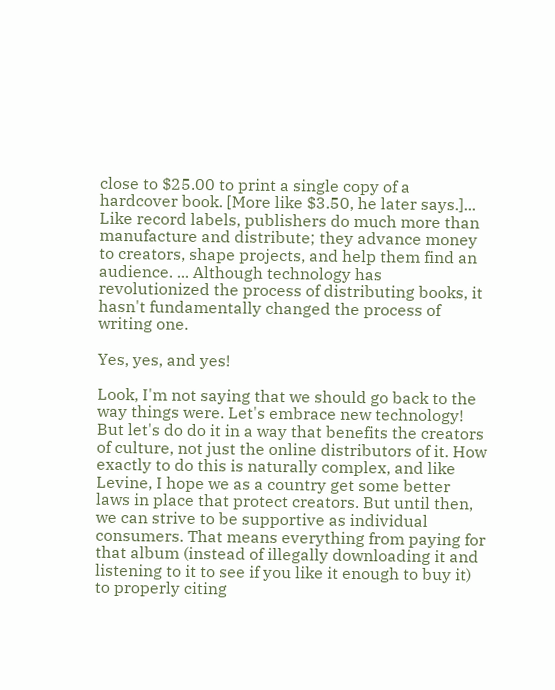close to $25.00 to print a single copy of a hardcover book. [More like $3.50, he later says.]... Like record labels, publishers do much more than manufacture and distribute; they advance money to creators, shape projects, and help them find an audience. ... Although technology has revolutionized the process of distributing books, it hasn't fundamentally changed the process of writing one.

Yes, yes, and yes!

Look, I'm not saying that we should go back to the way things were. Let's embrace new technology! But let's do do it in a way that benefits the creators of culture, not just the online distributors of it. How exactly to do this is naturally complex, and like Levine, I hope we as a country get some better laws in place that protect creators. But until then, we can strive to be supportive as individual consumers. That means everything from paying for that album (instead of illegally downloading it and listening to it to see if you like it enough to buy it) to properly citing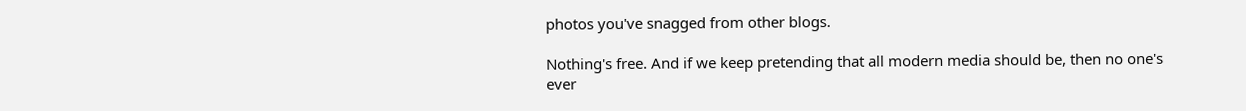photos you've snagged from other blogs.

Nothing's free. And if we keep pretending that all modern media should be, then no one's ever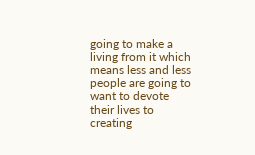going to make a living from it which means less and less people are going to want to devote their lives to creating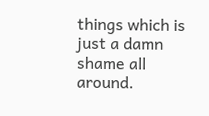things which is just a damn shame all around.